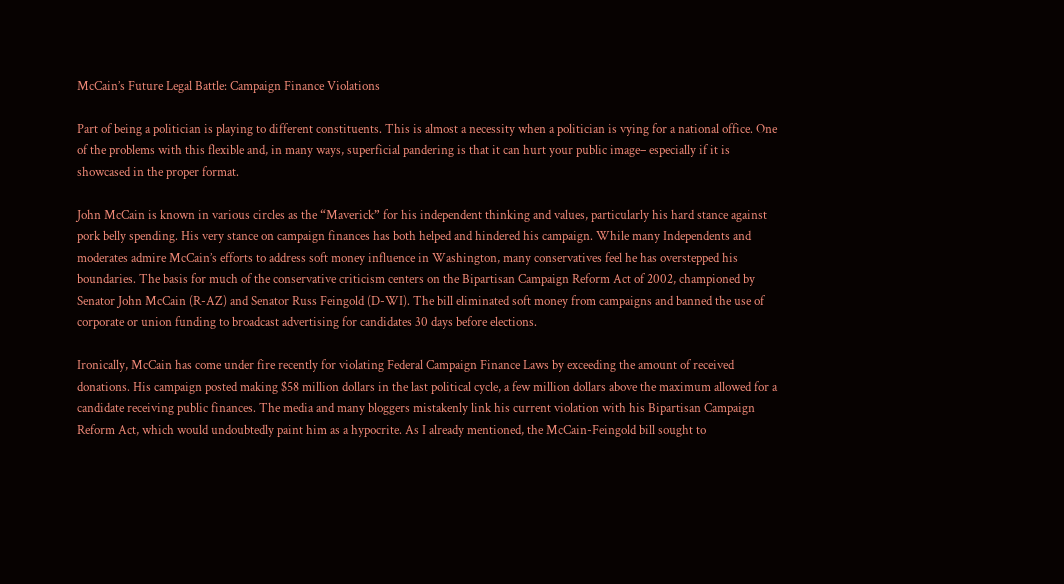McCain’s Future Legal Battle: Campaign Finance Violations

Part of being a politician is playing to different constituents. This is almost a necessity when a politician is vying for a national office. One of the problems with this flexible and, in many ways, superficial pandering is that it can hurt your public image– especially if it is showcased in the proper format.

John McCain is known in various circles as the “Maverick” for his independent thinking and values, particularly his hard stance against pork belly spending. His very stance on campaign finances has both helped and hindered his campaign. While many Independents and moderates admire McCain’s efforts to address soft money influence in Washington, many conservatives feel he has overstepped his boundaries. The basis for much of the conservative criticism centers on the Bipartisan Campaign Reform Act of 2002, championed by Senator John McCain (R-AZ) and Senator Russ Feingold (D-WI). The bill eliminated soft money from campaigns and banned the use of corporate or union funding to broadcast advertising for candidates 30 days before elections.

Ironically, McCain has come under fire recently for violating Federal Campaign Finance Laws by exceeding the amount of received donations. His campaign posted making $58 million dollars in the last political cycle, a few million dollars above the maximum allowed for a candidate receiving public finances. The media and many bloggers mistakenly link his current violation with his Bipartisan Campaign Reform Act, which would undoubtedly paint him as a hypocrite. As I already mentioned, the McCain-Feingold bill sought to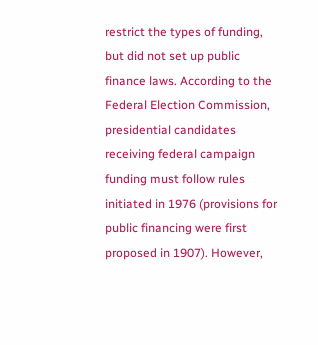restrict the types of funding, but did not set up public finance laws. According to the Federal Election Commission, presidential candidates receiving federal campaign funding must follow rules initiated in 1976 (provisions for public financing were first proposed in 1907). However,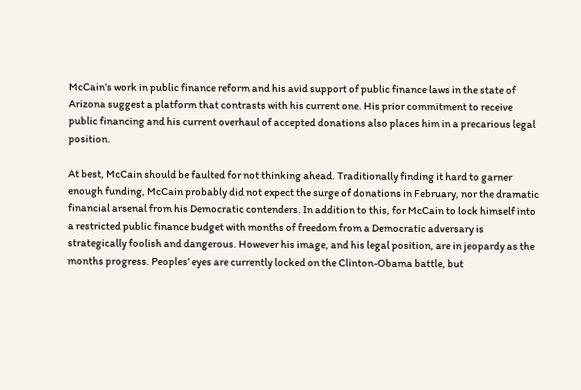McCain’s work in public finance reform and his avid support of public finance laws in the state of Arizona suggest a platform that contrasts with his current one. His prior commitment to receive public financing and his current overhaul of accepted donations also places him in a precarious legal position.

At best, McCain should be faulted for not thinking ahead. Traditionally finding it hard to garner enough funding, McCain probably did not expect the surge of donations in February, nor the dramatic financial arsenal from his Democratic contenders. In addition to this, for McCain to lock himself into a restricted public finance budget with months of freedom from a Democratic adversary is strategically foolish and dangerous. However his image, and his legal position, are in jeopardy as the months progress. Peoples’ eyes are currently locked on the Clinton-Obama battle, but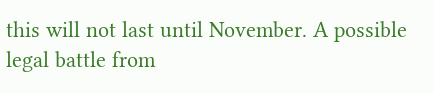this will not last until November. A possible legal battle from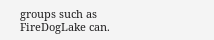groups such as FireDogLake can.